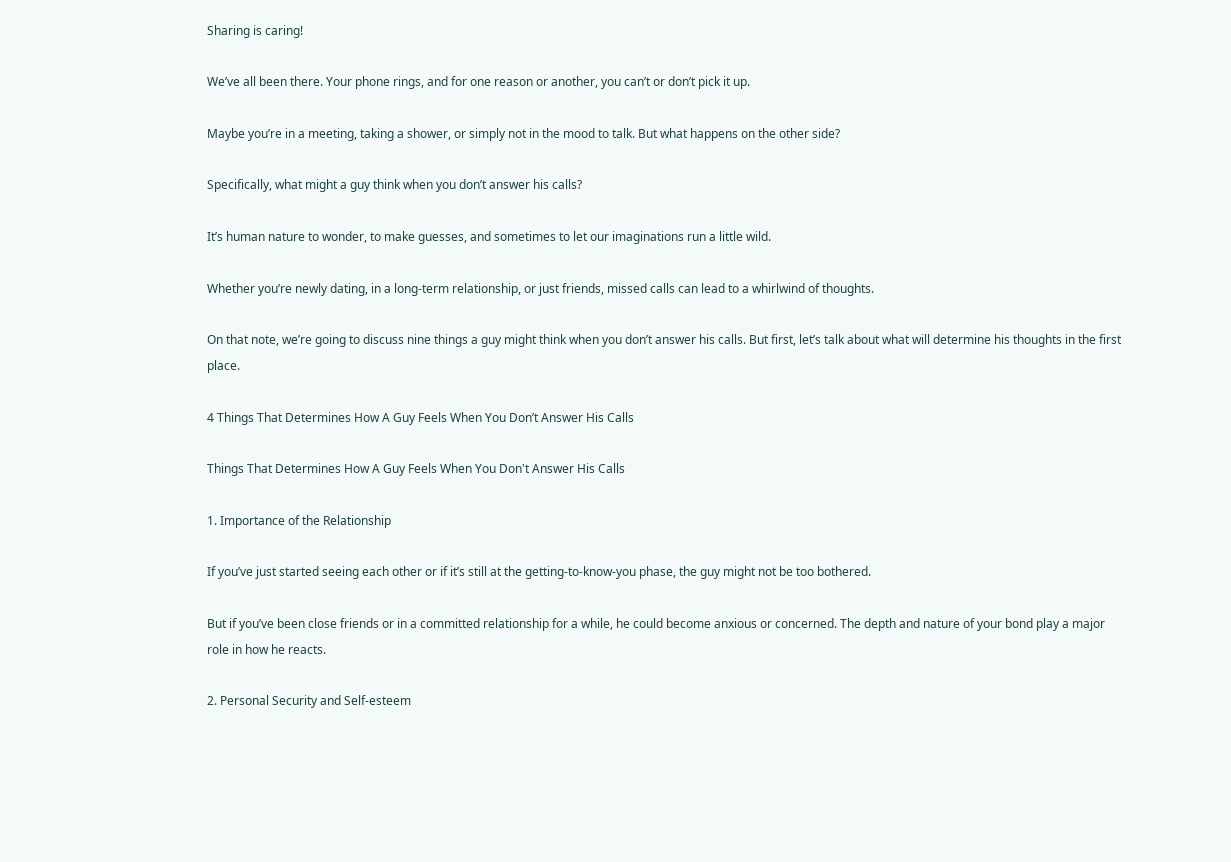Sharing is caring!

We’ve all been there. Your phone rings, and for one reason or another, you can’t or don’t pick it up.

Maybe you’re in a meeting, taking a shower, or simply not in the mood to talk. But what happens on the other side?

Specifically, what might a guy think when you don’t answer his calls?

It’s human nature to wonder, to make guesses, and sometimes to let our imaginations run a little wild.

Whether you’re newly dating, in a long-term relationship, or just friends, missed calls can lead to a whirlwind of thoughts.

On that note, we’re going to discuss nine things a guy might think when you don’t answer his calls. But first, let’s talk about what will determine his thoughts in the first place.

4 Things That Determines How A Guy Feels When You Don’t Answer His Calls

Things That Determines How A Guy Feels When You Don't Answer His Calls

1. Importance of the Relationship

If you’ve just started seeing each other or if it’s still at the getting-to-know-you phase, the guy might not be too bothered.

But if you’ve been close friends or in a committed relationship for a while, he could become anxious or concerned. The depth and nature of your bond play a major role in how he reacts.

2. Personal Security and Self-esteem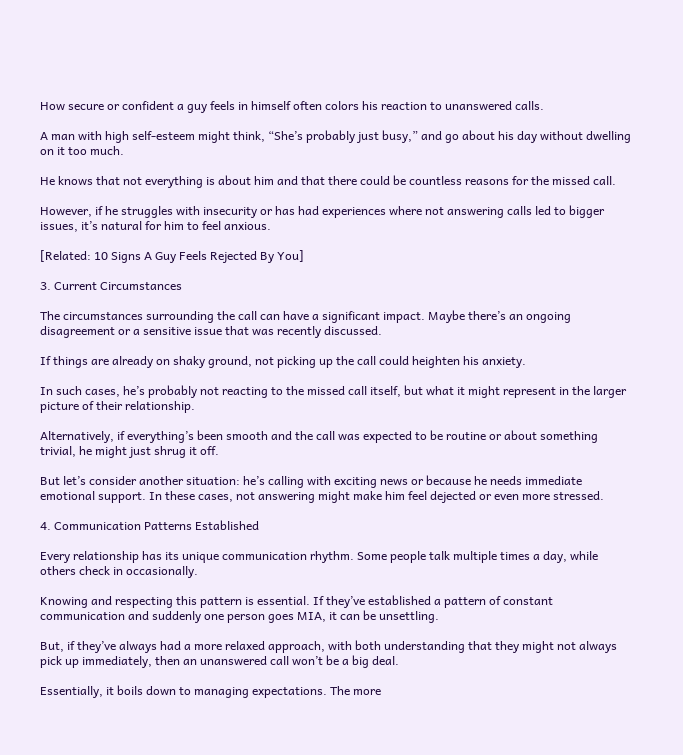How secure or confident a guy feels in himself often colors his reaction to unanswered calls.

A man with high self-esteem might think, “She’s probably just busy,” and go about his day without dwelling on it too much.

He knows that not everything is about him and that there could be countless reasons for the missed call.

However, if he struggles with insecurity or has had experiences where not answering calls led to bigger issues, it’s natural for him to feel anxious.

[Related: 10 Signs A Guy Feels Rejected By You]

3. Current Circumstances

The circumstances surrounding the call can have a significant impact. Maybe there’s an ongoing disagreement or a sensitive issue that was recently discussed.

If things are already on shaky ground, not picking up the call could heighten his anxiety.

In such cases, he’s probably not reacting to the missed call itself, but what it might represent in the larger picture of their relationship.

Alternatively, if everything’s been smooth and the call was expected to be routine or about something trivial, he might just shrug it off.

But let’s consider another situation: he’s calling with exciting news or because he needs immediate emotional support. In these cases, not answering might make him feel dejected or even more stressed.

4. Communication Patterns Established

Every relationship has its unique communication rhythm. Some people talk multiple times a day, while others check in occasionally.

Knowing and respecting this pattern is essential. If they’ve established a pattern of constant communication and suddenly one person goes MIA, it can be unsettling.

But, if they’ve always had a more relaxed approach, with both understanding that they might not always pick up immediately, then an unanswered call won’t be a big deal.

Essentially, it boils down to managing expectations. The more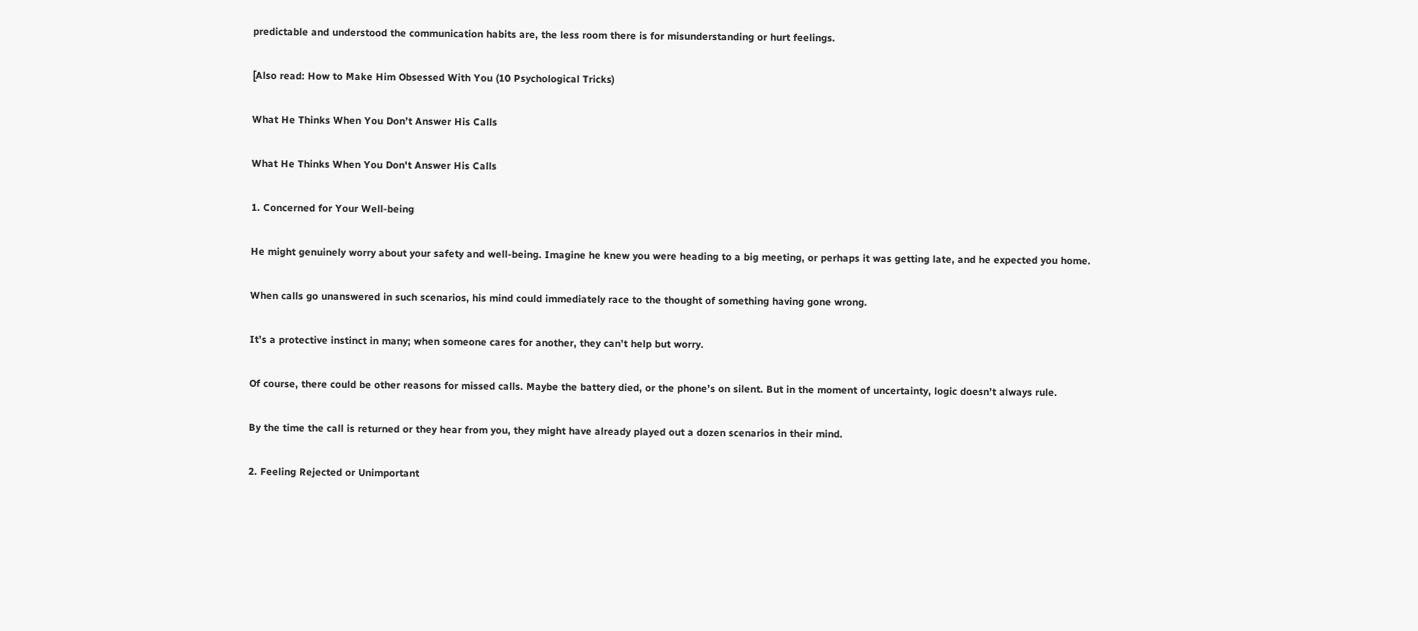predictable and understood the communication habits are, the less room there is for misunderstanding or hurt feelings.

[Also read: How to Make Him Obsessed With You (10 Psychological Tricks)

What He Thinks When You Don’t Answer His Calls

What He Thinks When You Don't Answer His Calls

1. Concerned for Your Well-being

He might genuinely worry about your safety and well-being. Imagine he knew you were heading to a big meeting, or perhaps it was getting late, and he expected you home.

When calls go unanswered in such scenarios, his mind could immediately race to the thought of something having gone wrong.

It’s a protective instinct in many; when someone cares for another, they can’t help but worry.

Of course, there could be other reasons for missed calls. Maybe the battery died, or the phone’s on silent. But in the moment of uncertainty, logic doesn’t always rule.

By the time the call is returned or they hear from you, they might have already played out a dozen scenarios in their mind.

2. Feeling Rejected or Unimportant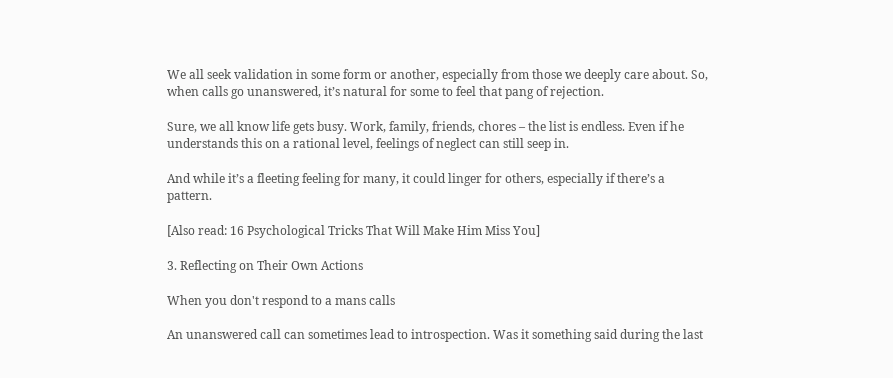We all seek validation in some form or another, especially from those we deeply care about. So, when calls go unanswered, it’s natural for some to feel that pang of rejection.

Sure, we all know life gets busy. Work, family, friends, chores – the list is endless. Even if he understands this on a rational level, feelings of neglect can still seep in.

And while it’s a fleeting feeling for many, it could linger for others, especially if there’s a pattern.

[Also read: 16 Psychological Tricks That Will Make Him Miss You]

3. Reflecting on Their Own Actions

When you don't respond to a mans calls

An unanswered call can sometimes lead to introspection. Was it something said during the last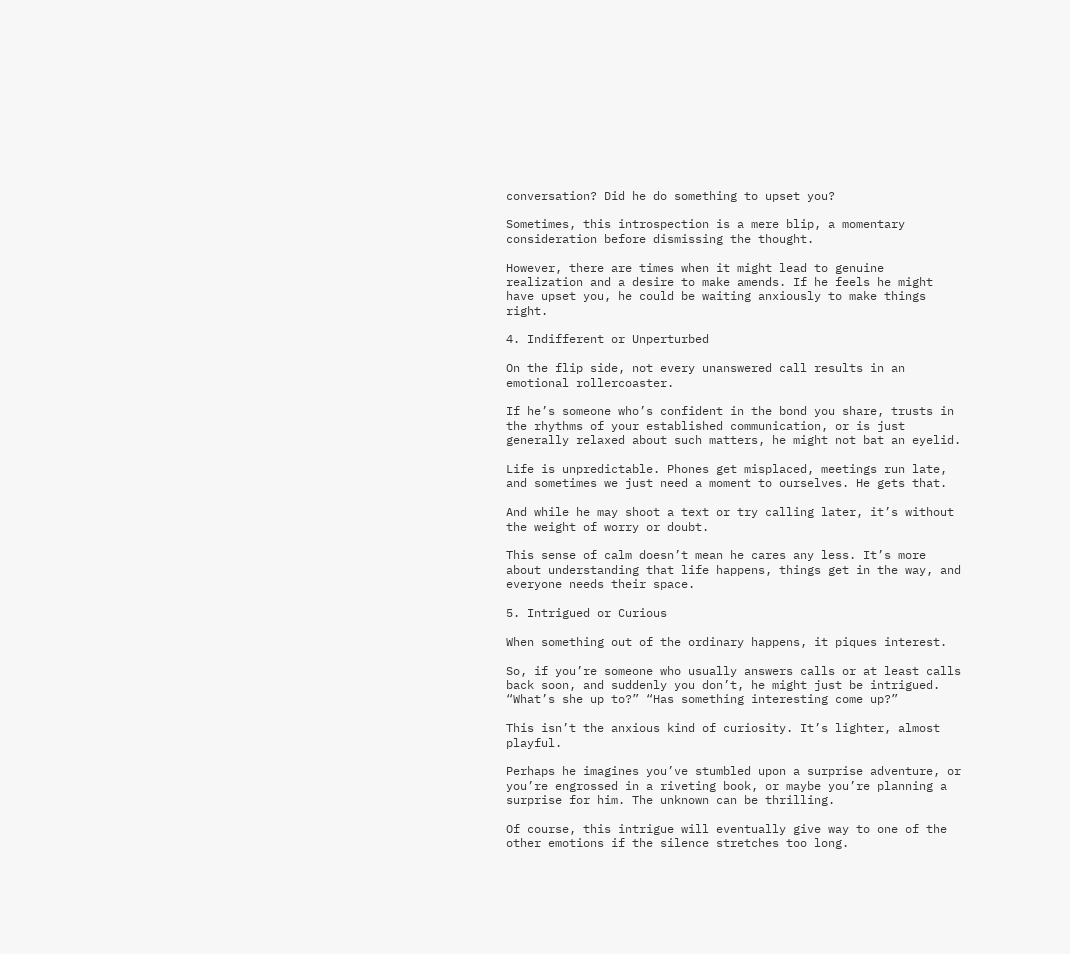conversation? Did he do something to upset you?

Sometimes, this introspection is a mere blip, a momentary consideration before dismissing the thought.

However, there are times when it might lead to genuine realization and a desire to make amends. If he feels he might have upset you, he could be waiting anxiously to make things right.

4. Indifferent or Unperturbed

On the flip side, not every unanswered call results in an emotional rollercoaster.

If he’s someone who’s confident in the bond you share, trusts in the rhythms of your established communication, or is just generally relaxed about such matters, he might not bat an eyelid.

Life is unpredictable. Phones get misplaced, meetings run late, and sometimes we just need a moment to ourselves. He gets that.

And while he may shoot a text or try calling later, it’s without the weight of worry or doubt.

This sense of calm doesn’t mean he cares any less. It’s more about understanding that life happens, things get in the way, and everyone needs their space.

5. Intrigued or Curious

When something out of the ordinary happens, it piques interest.

So, if you’re someone who usually answers calls or at least calls back soon, and suddenly you don’t, he might just be intrigued. “What’s she up to?” “Has something interesting come up?”

This isn’t the anxious kind of curiosity. It’s lighter, almost playful.

Perhaps he imagines you’ve stumbled upon a surprise adventure, or you’re engrossed in a riveting book, or maybe you’re planning a surprise for him. The unknown can be thrilling.

Of course, this intrigue will eventually give way to one of the other emotions if the silence stretches too long.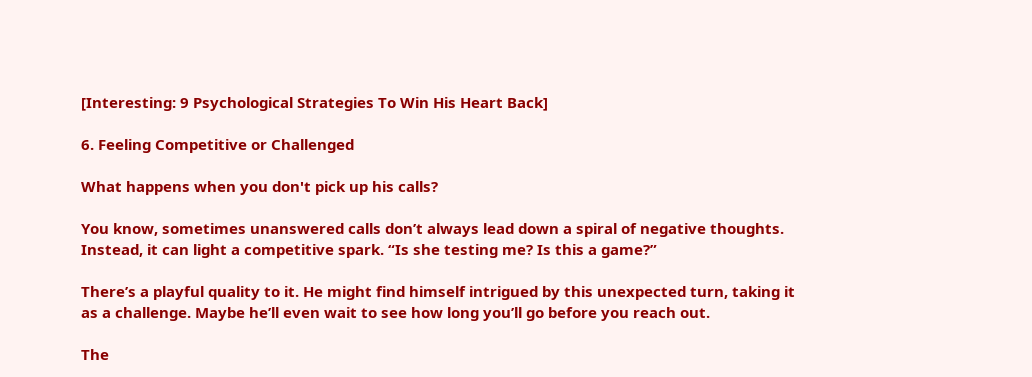[Interesting: 9 Psychological Strategies To Win His Heart Back]

6. Feeling Competitive or Challenged

What happens when you don't pick up his calls?

You know, sometimes unanswered calls don’t always lead down a spiral of negative thoughts. Instead, it can light a competitive spark. “Is she testing me? Is this a game?”

There’s a playful quality to it. He might find himself intrigued by this unexpected turn, taking it as a challenge. Maybe he’ll even wait to see how long you’ll go before you reach out.

The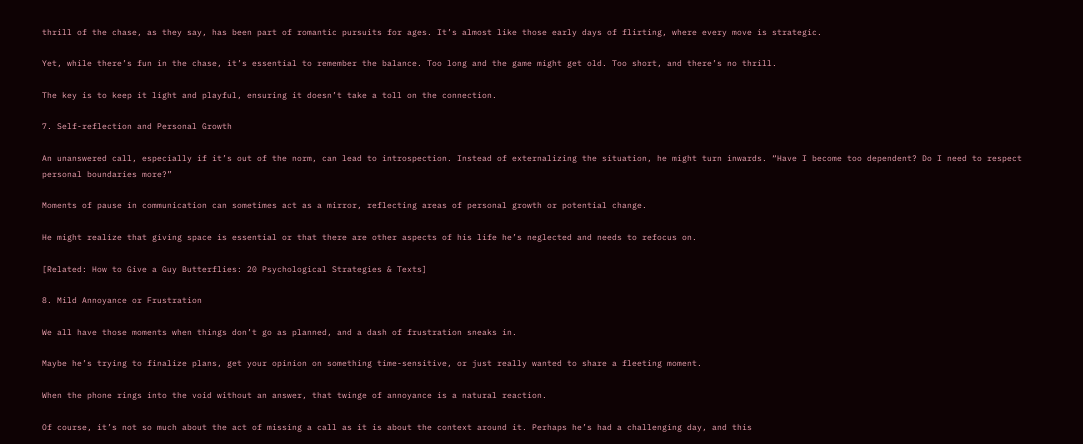thrill of the chase, as they say, has been part of romantic pursuits for ages. It’s almost like those early days of flirting, where every move is strategic.

Yet, while there’s fun in the chase, it’s essential to remember the balance. Too long and the game might get old. Too short, and there’s no thrill.

The key is to keep it light and playful, ensuring it doesn’t take a toll on the connection.

7. Self-reflection and Personal Growth

An unanswered call, especially if it’s out of the norm, can lead to introspection. Instead of externalizing the situation, he might turn inwards. “Have I become too dependent? Do I need to respect personal boundaries more?”

Moments of pause in communication can sometimes act as a mirror, reflecting areas of personal growth or potential change.

He might realize that giving space is essential or that there are other aspects of his life he’s neglected and needs to refocus on.

[Related: How to Give a Guy Butterflies: 20 Psychological Strategies & Texts]

8. Mild Annoyance or Frustration

We all have those moments when things don’t go as planned, and a dash of frustration sneaks in.

Maybe he’s trying to finalize plans, get your opinion on something time-sensitive, or just really wanted to share a fleeting moment.

When the phone rings into the void without an answer, that twinge of annoyance is a natural reaction.

Of course, it’s not so much about the act of missing a call as it is about the context around it. Perhaps he’s had a challenging day, and this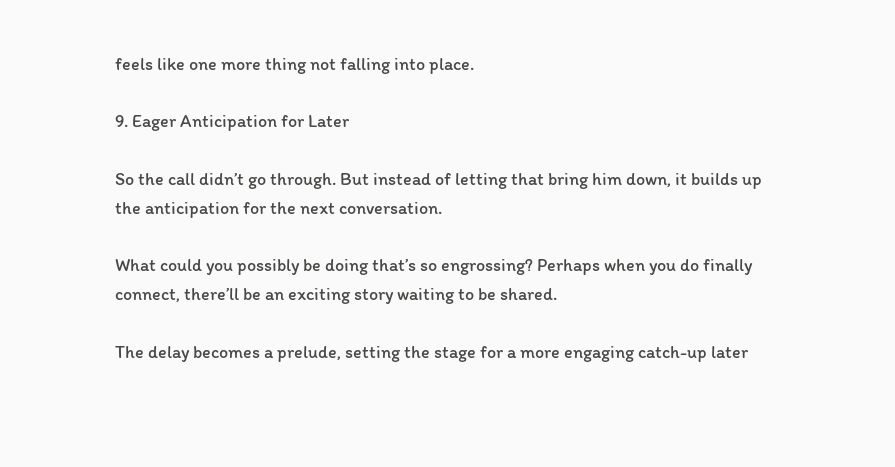feels like one more thing not falling into place.

9. Eager Anticipation for Later

So the call didn’t go through. But instead of letting that bring him down, it builds up the anticipation for the next conversation.

What could you possibly be doing that’s so engrossing? Perhaps when you do finally connect, there’ll be an exciting story waiting to be shared.

The delay becomes a prelude, setting the stage for a more engaging catch-up later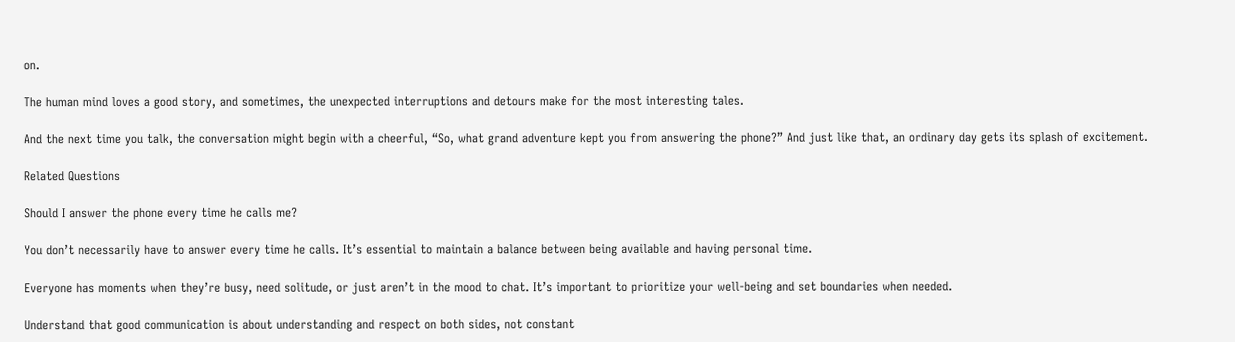on.

The human mind loves a good story, and sometimes, the unexpected interruptions and detours make for the most interesting tales.

And the next time you talk, the conversation might begin with a cheerful, “So, what grand adventure kept you from answering the phone?” And just like that, an ordinary day gets its splash of excitement.

Related Questions

Should I answer the phone every time he calls me?

You don’t necessarily have to answer every time he calls. It’s essential to maintain a balance between being available and having personal time.

Everyone has moments when they’re busy, need solitude, or just aren’t in the mood to chat. It’s important to prioritize your well-being and set boundaries when needed.

Understand that good communication is about understanding and respect on both sides, not constant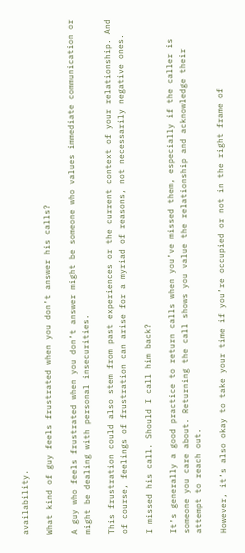availability.

What kind of guy feels frustrated when you don’t answer his calls?

A guy who feels frustrated when you don’t answer might be someone who values immediate communication or might be dealing with personal insecurities.

This frustration could also stem from past experiences or the current context of your relationship. And of course, feelings of frustration can arise for a myriad of reasons, not necessarily negative ones.

I missed his call. Should I call him back?

It’s generally a good practice to return calls when you’ve missed them, especially if the caller is someone you care about. Returning the call shows you value the relationship and acknowledge their attempt to reach out.

However, it’s also okay to take your time if you’re occupied or not in the right frame of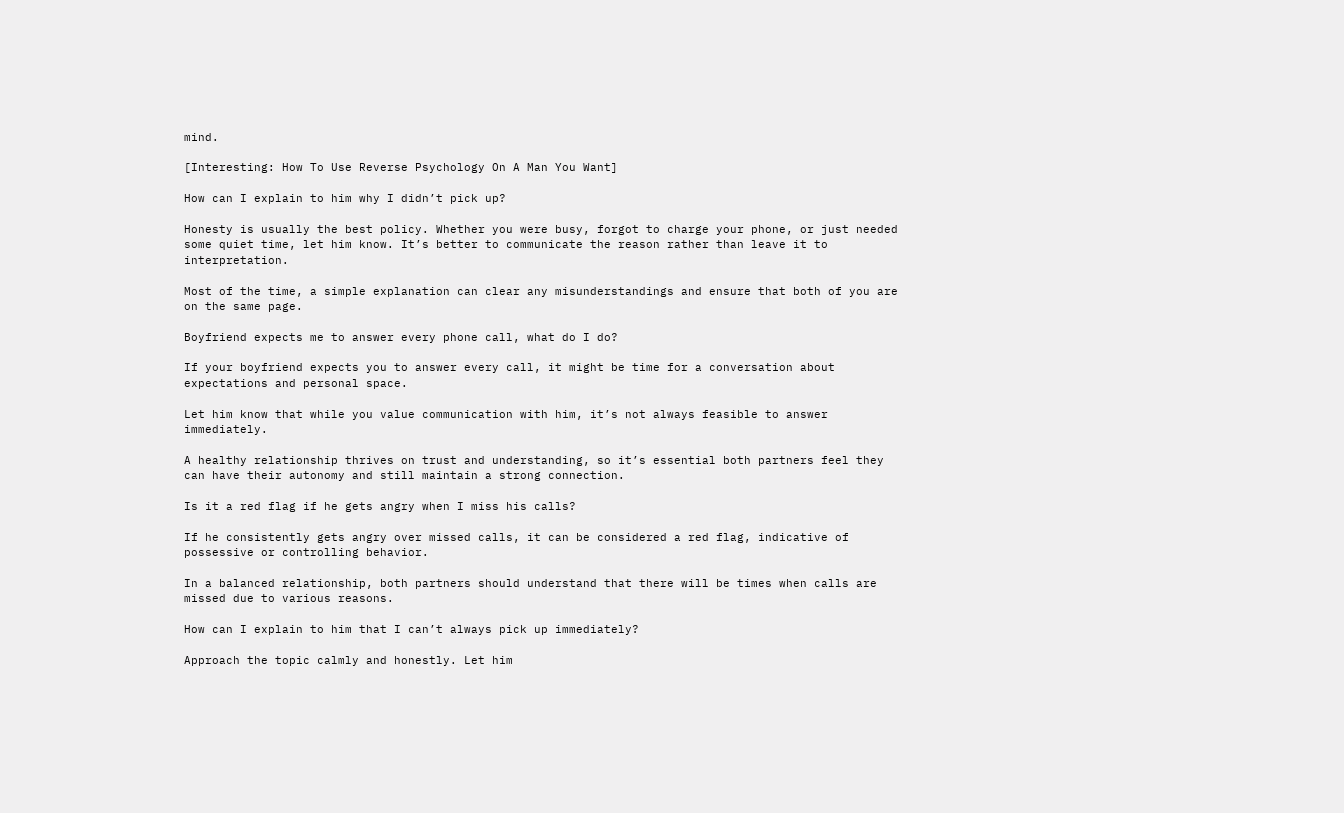mind.

[Interesting: How To Use Reverse Psychology On A Man You Want]

How can I explain to him why I didn’t pick up?

Honesty is usually the best policy. Whether you were busy, forgot to charge your phone, or just needed some quiet time, let him know. It’s better to communicate the reason rather than leave it to interpretation.

Most of the time, a simple explanation can clear any misunderstandings and ensure that both of you are on the same page.

Boyfriend expects me to answer every phone call, what do I do?

If your boyfriend expects you to answer every call, it might be time for a conversation about expectations and personal space.

Let him know that while you value communication with him, it’s not always feasible to answer immediately.

A healthy relationship thrives on trust and understanding, so it’s essential both partners feel they can have their autonomy and still maintain a strong connection.

Is it a red flag if he gets angry when I miss his calls?

If he consistently gets angry over missed calls, it can be considered a red flag, indicative of possessive or controlling behavior.

In a balanced relationship, both partners should understand that there will be times when calls are missed due to various reasons.

How can I explain to him that I can’t always pick up immediately?

Approach the topic calmly and honestly. Let him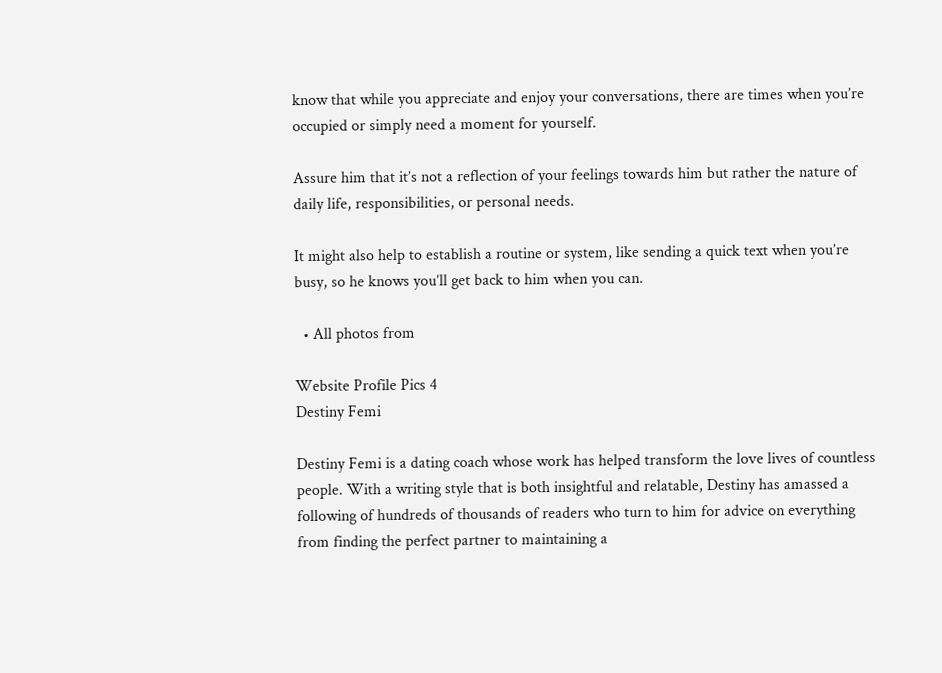know that while you appreciate and enjoy your conversations, there are times when you’re occupied or simply need a moment for yourself.

Assure him that it’s not a reflection of your feelings towards him but rather the nature of daily life, responsibilities, or personal needs.

It might also help to establish a routine or system, like sending a quick text when you’re busy, so he knows you’ll get back to him when you can.

  • All photos from

Website Profile Pics 4
Destiny Femi

Destiny Femi is a dating coach whose work has helped transform the love lives of countless people. With a writing style that is both insightful and relatable, Destiny has amassed a following of hundreds of thousands of readers who turn to him for advice on everything from finding the perfect partner to maintaining a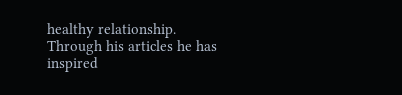healthy relationship. Through his articles he has inspired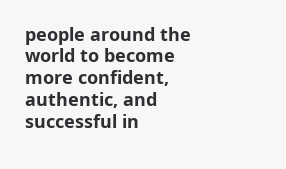people around the world to become more confident, authentic, and successful in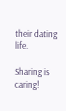their dating life.

Sharing is caring!